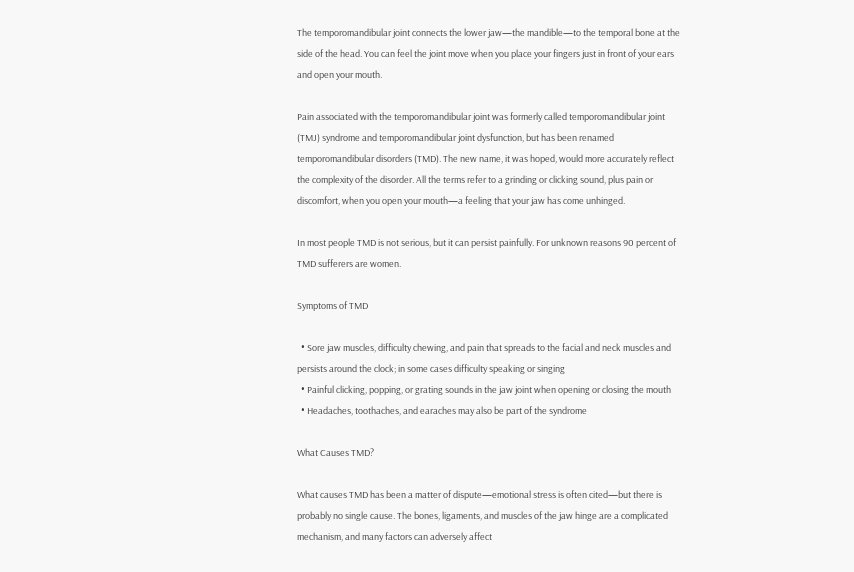The temporomandibular joint connects the lower jaw—the mandible—to the temporal bone at the side of the head. You can feel the joint move when you place your fingers just in front of your ears and open your mouth.

Pain associated with the temporomandibular joint was formerly called temporomandibular joint (TMJ) syndrome and temporomandibular joint dysfunction, but has been renamed temporomandibular disorders (TMD). The new name, it was hoped, would more accurately reflect the complexity of the disorder. All the terms refer to a grinding or clicking sound, plus pain or discomfort, when you open your mouth—a feeling that your jaw has come unhinged.

In most people TMD is not serious, but it can persist painfully. For unknown reasons 90 percent of TMD sufferers are women.

Symptoms of TMD

  • Sore jaw muscles, difficulty chewing, and pain that spreads to the facial and neck muscles and persists around the clock; in some cases difficulty speaking or singing
  • Painful clicking, popping, or grating sounds in the jaw joint when opening or closing the mouth
  • Headaches, toothaches, and earaches may also be part of the syndrome

What Causes TMD?

What causes TMD has been a matter of dispute—emotional stress is often cited—but there is probably no single cause. The bones, ligaments, and muscles of the jaw hinge are a complicated mechanism, and many factors can adversely affect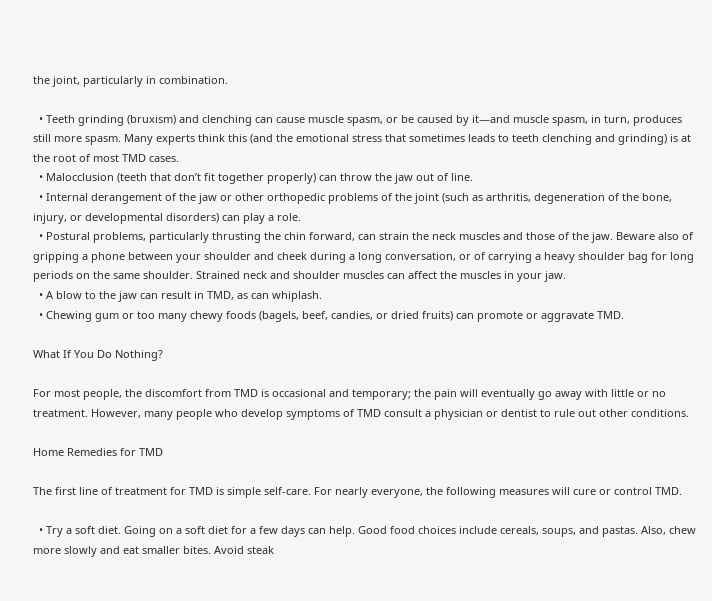the joint, particularly in combination.

  • Teeth grinding (bruxism) and clenching can cause muscle spasm, or be caused by it—and muscle spasm, in turn, produces still more spasm. Many experts think this (and the emotional stress that sometimes leads to teeth clenching and grinding) is at the root of most TMD cases.
  • Malocclusion (teeth that don’t fit together properly) can throw the jaw out of line.
  • Internal derangement of the jaw or other orthopedic problems of the joint (such as arthritis, degeneration of the bone, injury, or developmental disorders) can play a role.
  • Postural problems, particularly thrusting the chin forward, can strain the neck muscles and those of the jaw. Beware also of gripping a phone between your shoulder and cheek during a long conversation, or of carrying a heavy shoulder bag for long periods on the same shoulder. Strained neck and shoulder muscles can affect the muscles in your jaw.
  • A blow to the jaw can result in TMD, as can whiplash.
  • Chewing gum or too many chewy foods (bagels, beef, candies, or dried fruits) can promote or aggravate TMD.

What If You Do Nothing?

For most people, the discomfort from TMD is occasional and temporary; the pain will eventually go away with little or no treatment. However, many people who develop symptoms of TMD consult a physician or dentist to rule out other conditions.

Home Remedies for TMD

The first line of treatment for TMD is simple self-care. For nearly everyone, the following measures will cure or control TMD.

  • Try a soft diet. Going on a soft diet for a few days can help. Good food choices include cereals, soups, and pastas. Also, chew more slowly and eat smaller bites. Avoid steak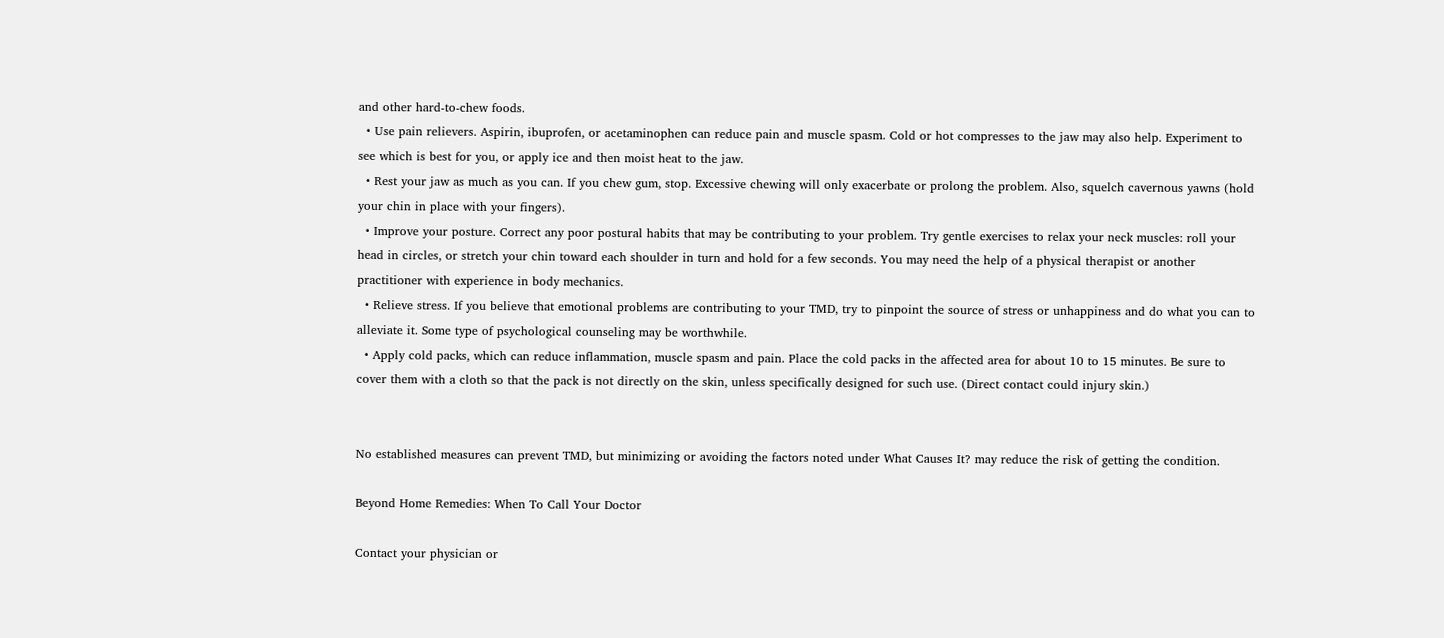and other hard-to-chew foods.
  • Use pain relievers. Aspirin, ibuprofen, or acetaminophen can reduce pain and muscle spasm. Cold or hot compresses to the jaw may also help. Experiment to see which is best for you, or apply ice and then moist heat to the jaw.
  • Rest your jaw as much as you can. If you chew gum, stop. Excessive chewing will only exacerbate or prolong the problem. Also, squelch cavernous yawns (hold your chin in place with your fingers).
  • Improve your posture. Correct any poor postural habits that may be contributing to your problem. Try gentle exercises to relax your neck muscles: roll your head in circles, or stretch your chin toward each shoulder in turn and hold for a few seconds. You may need the help of a physical therapist or another practitioner with experience in body mechanics.
  • Relieve stress. If you believe that emotional problems are contributing to your TMD, try to pinpoint the source of stress or unhappiness and do what you can to alleviate it. Some type of psychological counseling may be worthwhile.
  • Apply cold packs, which can reduce inflammation, muscle spasm and pain. Place the cold packs in the affected area for about 10 to 15 minutes. Be sure to cover them with a cloth so that the pack is not directly on the skin, unless specifically designed for such use. (Direct contact could injury skin.)


No established measures can prevent TMD, but minimizing or avoiding the factors noted under What Causes It? may reduce the risk of getting the condition.

Beyond Home Remedies: When To Call Your Doctor

Contact your physician or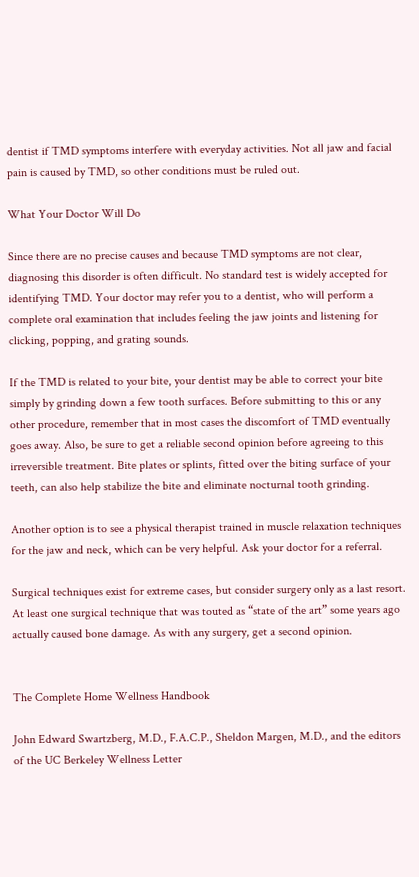dentist if TMD symptoms interfere with everyday activities. Not all jaw and facial pain is caused by TMD, so other conditions must be ruled out.

What Your Doctor Will Do

Since there are no precise causes and because TMD symptoms are not clear, diagnosing this disorder is often difficult. No standard test is widely accepted for identifying TMD. Your doctor may refer you to a dentist, who will perform a complete oral examination that includes feeling the jaw joints and listening for clicking, popping, and grating sounds.

If the TMD is related to your bite, your dentist may be able to correct your bite simply by grinding down a few tooth surfaces. Before submitting to this or any other procedure, remember that in most cases the discomfort of TMD eventually goes away. Also, be sure to get a reliable second opinion before agreeing to this irreversible treatment. Bite plates or splints, fitted over the biting surface of your teeth, can also help stabilize the bite and eliminate nocturnal tooth grinding.

Another option is to see a physical therapist trained in muscle relaxation techniques for the jaw and neck, which can be very helpful. Ask your doctor for a referral.

Surgical techniques exist for extreme cases, but consider surgery only as a last resort. At least one surgical technique that was touted as “state of the art” some years ago actually caused bone damage. As with any surgery, get a second opinion.


The Complete Home Wellness Handbook

John Edward Swartzberg, M.D., F.A.C.P., Sheldon Margen, M.D., and the editors of the UC Berkeley Wellness Letter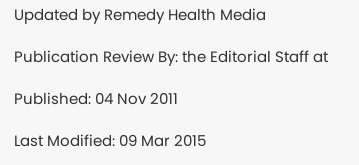Updated by Remedy Health Media

Publication Review By: the Editorial Staff at

Published: 04 Nov 2011

Last Modified: 09 Mar 2015